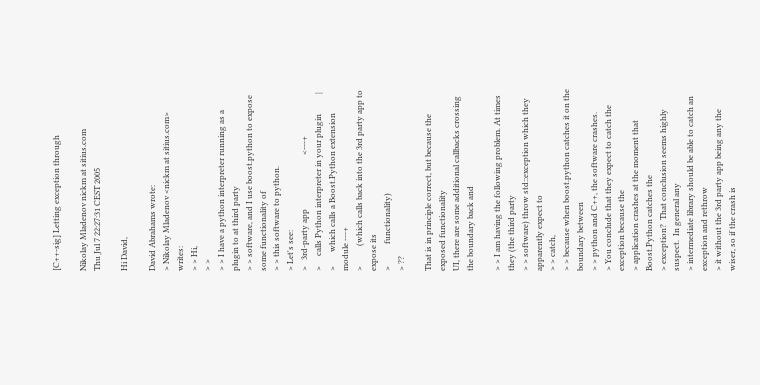[C++-sig] Letting exception through

Nikolay Mladenov nickm at sitius.com
Thu Jul 7 22:27:31 CEST 2005

Hi David,

David Abrahams wrote:
> Nikolay Mladenov <nickm at sitius.com> writes:
> > Hi,
> >
> > I have a python interpreter running as a plugin to at third party
> > software, and I use boost.python to expose some functionality of
> > this software to python.
> Let's see:
>   3rd-party app                           <---+
>     calls Python interpreter in your plugin          |
>       which calls a Boost.Python extension module ---+
>          (which calls back into the 3rd party app to expose its
>           functionality)
> ??

That is in principle correct, but because the exposed functionality
UI, there are some additional callbacks crossing the boundary back and

> > I am having the following problem. At times they (the third party
> > software) throw std::exception which they apparently expect to
> > catch,
> > because when boost.python catches it on the boundary between
> > python and C++, the software crashes.
> You conclude that they expect to catch the exception because the
> application crashes at the moment that Boost.Python catches the
> exception?  That conclusion seems highly suspect.  In general any
> intermediate library should be able to catch an exception and rethrow
> it without the 3rd party app being any the wiser, so if the crash is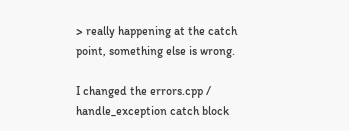> really happening at the catch point, something else is wrong.

I changed the errors.cpp / handle_exception catch block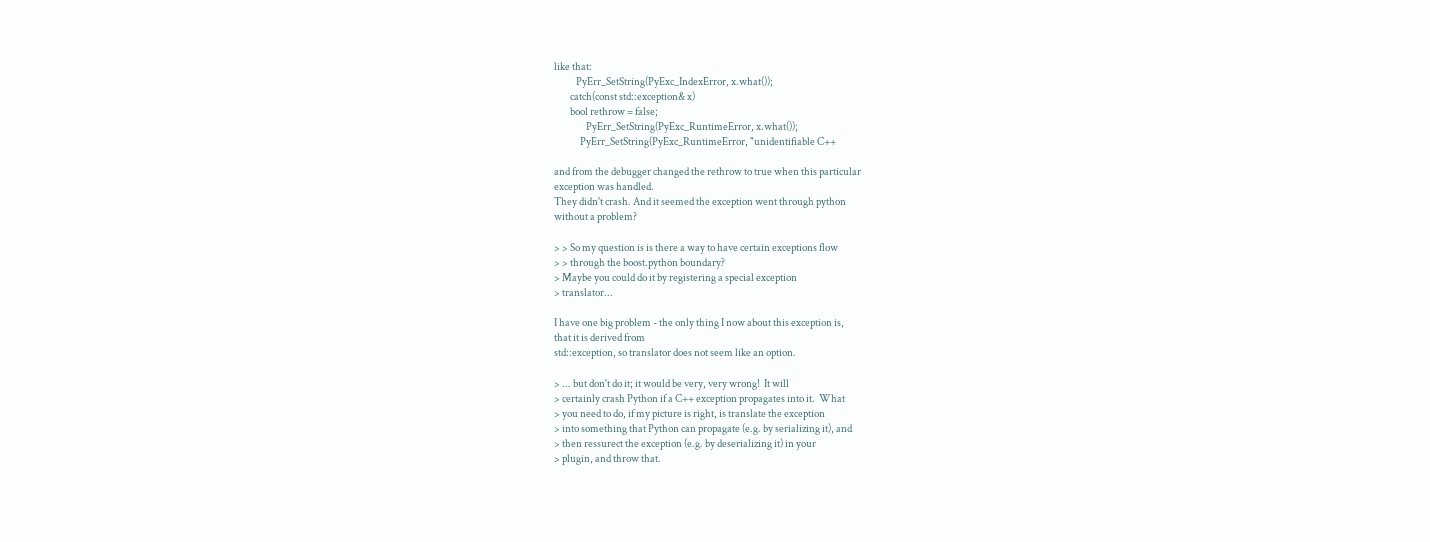like that:
           PyErr_SetString(PyExc_IndexError, x.what());
        catch(const std::exception& x)
        bool rethrow = false;
                PyErr_SetString(PyExc_RuntimeError, x.what());
             PyErr_SetString(PyExc_RuntimeError, "unidentifiable C++

and from the debugger changed the rethrow to true when this particular
exception was handled.
They didn't crash. And it seemed the exception went through python
without a problem?

> > So my question is is there a way to have certain exceptions flow
> > through the boost.python boundary?
> Maybe you could do it by registering a special exception
> translator...

I have one big problem - the only thing I now about this exception is,
that it is derived from
std::exception, so translator does not seem like an option.

> ... but don't do it; it would be very, very wrong!  It will
> certainly crash Python if a C++ exception propagates into it.  What
> you need to do, if my picture is right, is translate the exception
> into something that Python can propagate (e.g. by serializing it), and
> then ressurect the exception (e.g. by deserializing it) in your
> plugin, and throw that.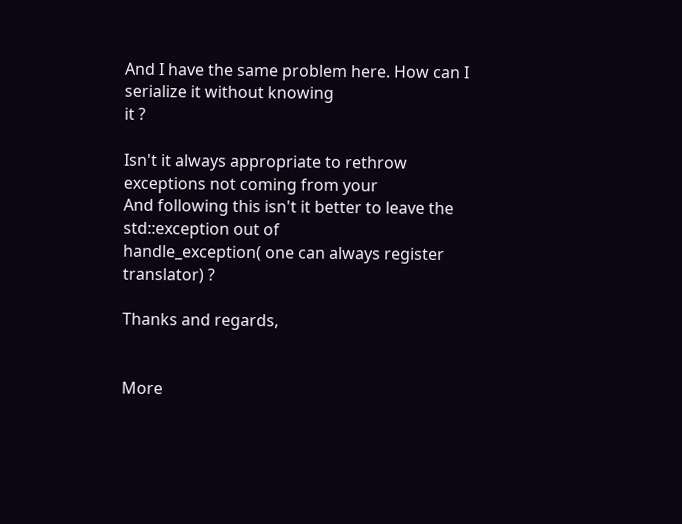And I have the same problem here. How can I serialize it without knowing
it ?

Isn't it always appropriate to rethrow exceptions not coming from your
And following this isn't it better to leave the std::exception out of
handle_exception( one can always register translator) ?

Thanks and regards,


More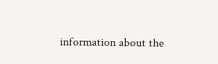information about the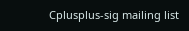Cplusplus-sig mailing list